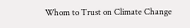Whom to Trust on Climate Change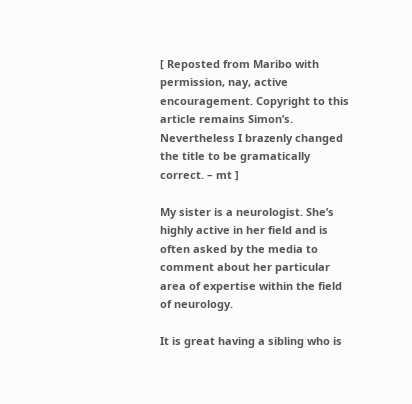[ Reposted from Maribo with permission, nay, active encouragement. Copyright to this article remains Simon’s. Nevertheless I brazenly changed the title to be gramatically correct. – mt ]

My sister is a neurologist. She’s highly active in her field and is often asked by the media to comment about her particular area of expertise within the field of neurology.

It is great having a sibling who is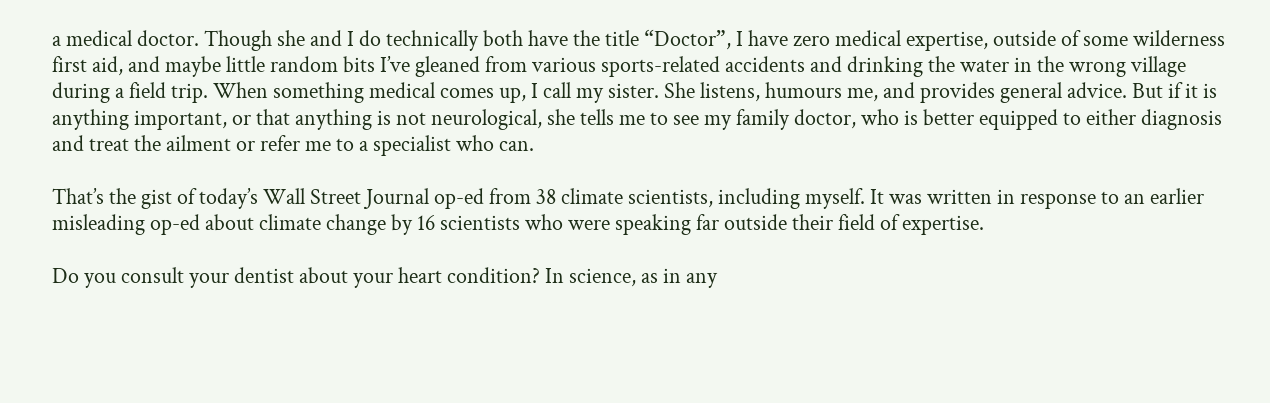a medical doctor. Though she and I do technically both have the title “Doctor”, I have zero medical expertise, outside of some wilderness first aid, and maybe little random bits I’ve gleaned from various sports-related accidents and drinking the water in the wrong village during a field trip. When something medical comes up, I call my sister. She listens, humours me, and provides general advice. But if it is anything important, or that anything is not neurological, she tells me to see my family doctor, who is better equipped to either diagnosis and treat the ailment or refer me to a specialist who can.

That’s the gist of today’s Wall Street Journal op-ed from 38 climate scientists, including myself. It was written in response to an earlier misleading op-ed about climate change by 16 scientists who were speaking far outside their field of expertise.

Do you consult your dentist about your heart condition? In science, as in any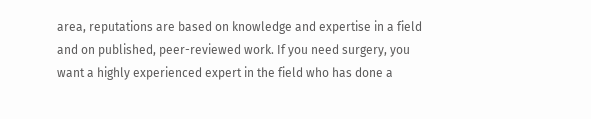area, reputations are based on knowledge and expertise in a field and on published, peer-reviewed work. If you need surgery, you want a highly experienced expert in the field who has done a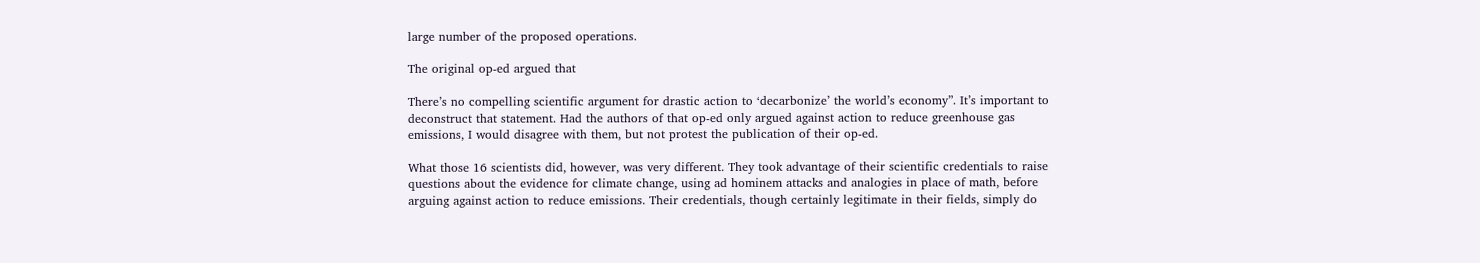large number of the proposed operations.

The original op-ed argued that

There’s no compelling scientific argument for drastic action to ‘decarbonize’ the world’s economy”. It’s important to deconstruct that statement. Had the authors of that op-ed only argued against action to reduce greenhouse gas emissions, I would disagree with them, but not protest the publication of their op-ed.

What those 16 scientists did, however, was very different. They took advantage of their scientific credentials to raise questions about the evidence for climate change, using ad hominem attacks and analogies in place of math, before arguing against action to reduce emissions. Their credentials, though certainly legitimate in their fields, simply do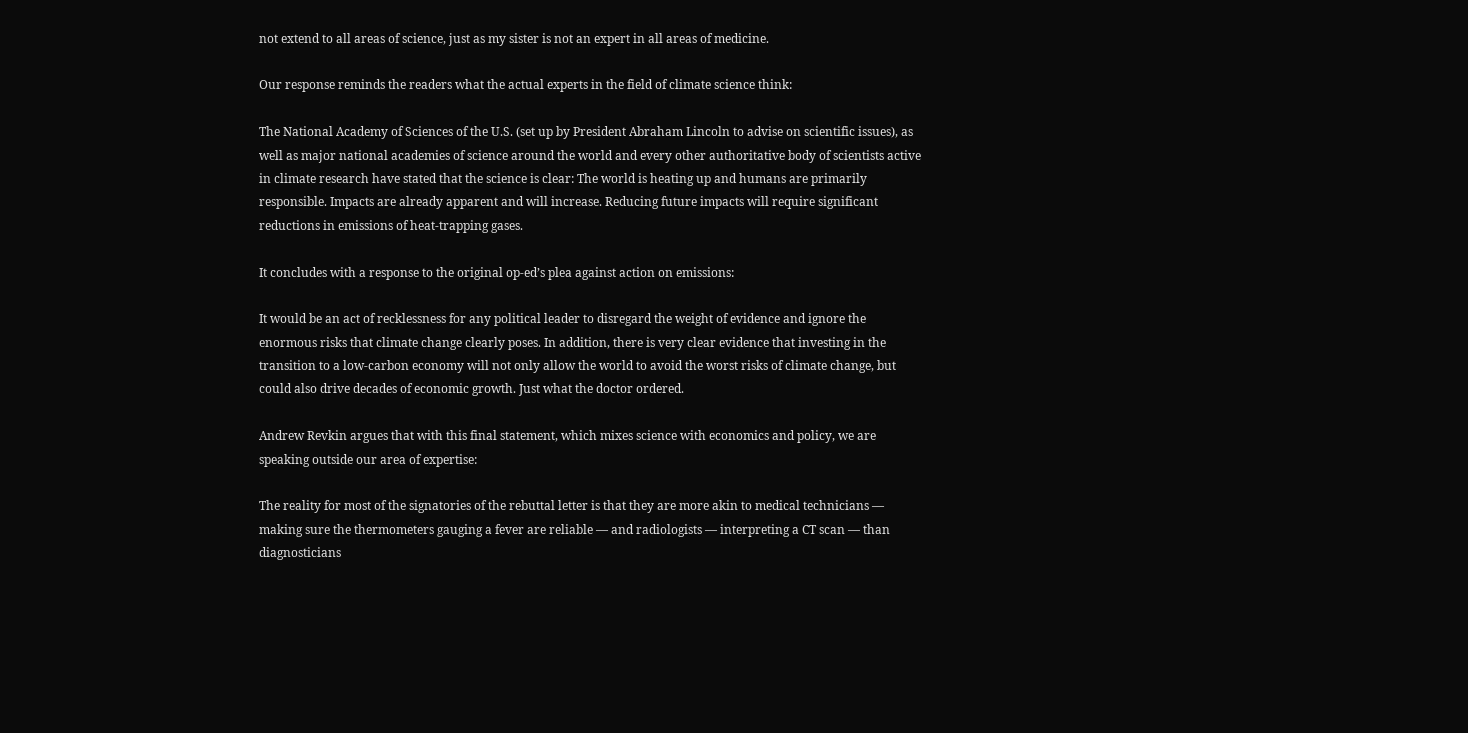not extend to all areas of science, just as my sister is not an expert in all areas of medicine.

Our response reminds the readers what the actual experts in the field of climate science think:

The National Academy of Sciences of the U.S. (set up by President Abraham Lincoln to advise on scientific issues), as well as major national academies of science around the world and every other authoritative body of scientists active in climate research have stated that the science is clear: The world is heating up and humans are primarily responsible. Impacts are already apparent and will increase. Reducing future impacts will require significant reductions in emissions of heat-trapping gases.

It concludes with a response to the original op-ed’s plea against action on emissions:

It would be an act of recklessness for any political leader to disregard the weight of evidence and ignore the enormous risks that climate change clearly poses. In addition, there is very clear evidence that investing in the transition to a low-carbon economy will not only allow the world to avoid the worst risks of climate change, but could also drive decades of economic growth. Just what the doctor ordered.

Andrew Revkin argues that with this final statement, which mixes science with economics and policy, we are speaking outside our area of expertise:

The reality for most of the signatories of the rebuttal letter is that they are more akin to medical technicians — making sure the thermometers gauging a fever are reliable — and radiologists — interpreting a CT scan — than diagnosticians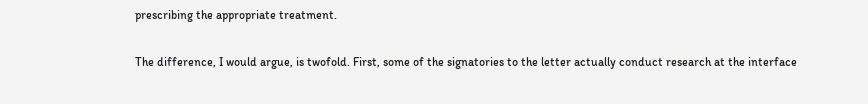prescribing the appropriate treatment.

The difference, I would argue, is twofold. First, some of the signatories to the letter actually conduct research at the interface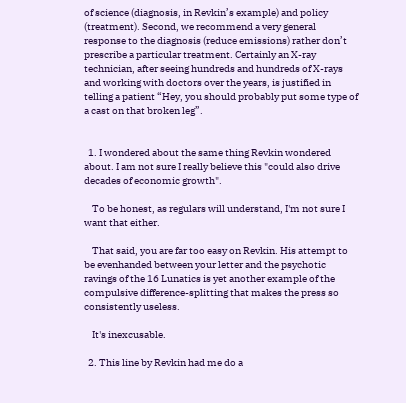of science (diagnosis, in Revkin’s example) and policy (treatment). Second, we recommend a very general response to the diagnosis (reduce emissions) rather don’t prescribe a particular treatment. Certainly an X-ray technician, after seeing hundreds and hundreds of X-rays and working with doctors over the years, is justified in telling a patient “Hey, you should probably put some type of a cast on that broken leg”.


  1. I wondered about the same thing Revkin wondered about. I am not sure I really believe this "could also drive decades of economic growth".

    To be honest, as regulars will understand, I'm not sure I want that either.

    That said, you are far too easy on Revkin. His attempt to be evenhanded between your letter and the psychotic ravings of the 16 Lunatics is yet another example of the compulsive difference-splitting that makes the press so consistently useless.

    It's inexcusable.

  2. This line by Revkin had me do a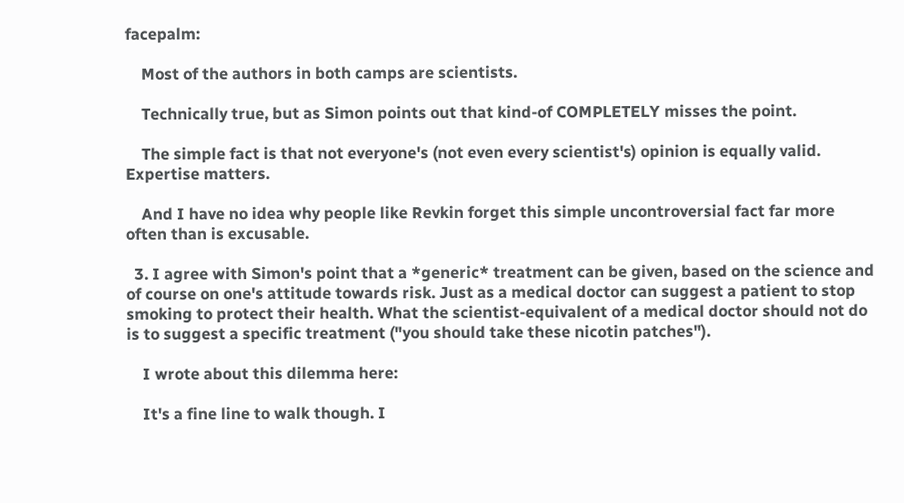facepalm:

    Most of the authors in both camps are scientists.

    Technically true, but as Simon points out that kind-of COMPLETELY misses the point.

    The simple fact is that not everyone's (not even every scientist's) opinion is equally valid. Expertise matters.

    And I have no idea why people like Revkin forget this simple uncontroversial fact far more often than is excusable.

  3. I agree with Simon's point that a *generic* treatment can be given, based on the science and of course on one's attitude towards risk. Just as a medical doctor can suggest a patient to stop smoking to protect their health. What the scientist-equivalent of a medical doctor should not do is to suggest a specific treatment ("you should take these nicotin patches").

    I wrote about this dilemma here:

    It's a fine line to walk though. I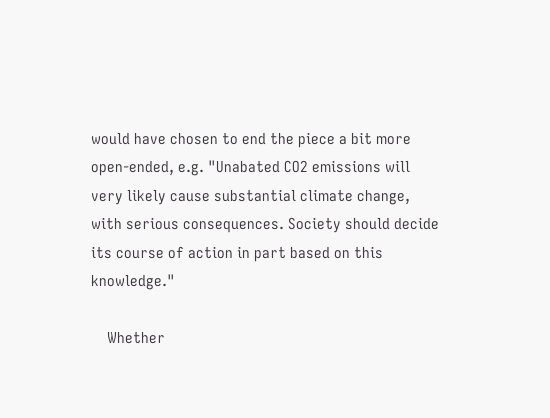would have chosen to end the piece a bit more open-ended, e.g. "Unabated CO2 emissions will very likely cause substantial climate change, with serious consequences. Society should decide its course of action in part based on this knowledge."

    Whether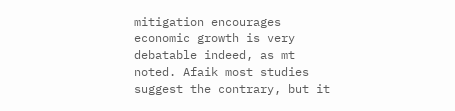mitigation encourages economic growth is very debatable indeed, as mt noted. Afaik most studies suggest the contrary, but it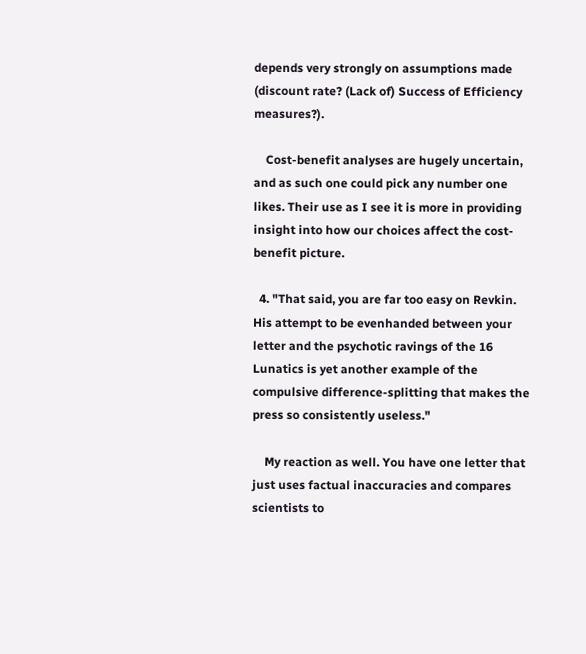depends very strongly on assumptions made (discount rate? (Lack of) Success of Efficiency measures?).

    Cost-benefit analyses are hugely uncertain, and as such one could pick any number one likes. Their use as I see it is more in providing insight into how our choices affect the cost-benefit picture.

  4. "That said, you are far too easy on Revkin. His attempt to be evenhanded between your letter and the psychotic ravings of the 16 Lunatics is yet another example of the compulsive difference-splitting that makes the press so consistently useless."

    My reaction as well. You have one letter that just uses factual inaccuracies and compares scientists to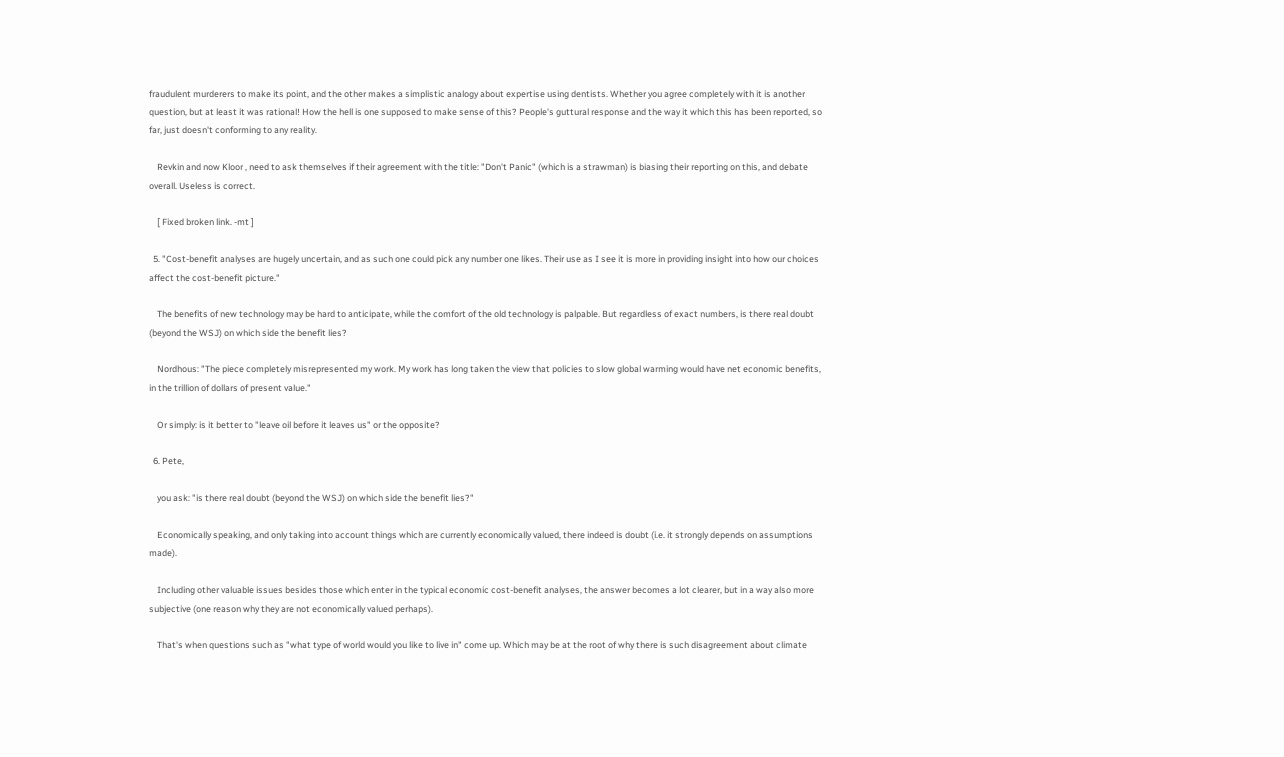fraudulent murderers to make its point, and the other makes a simplistic analogy about expertise using dentists. Whether you agree completely with it is another question, but at least it was rational! How the hell is one supposed to make sense of this? People's guttural response and the way it which this has been reported, so far, just doesn't conforming to any reality.

    Revkin and now Kloor , need to ask themselves if their agreement with the title: "Don't Panic" (which is a strawman) is biasing their reporting on this, and debate overall. Useless is correct.

    [ Fixed broken link. -mt ]

  5. "Cost-benefit analyses are hugely uncertain, and as such one could pick any number one likes. Their use as I see it is more in providing insight into how our choices affect the cost-benefit picture."

    The benefits of new technology may be hard to anticipate, while the comfort of the old technology is palpable. But regardless of exact numbers, is there real doubt (beyond the WSJ) on which side the benefit lies?

    Nordhous: "The piece completely misrepresented my work. My work has long taken the view that policies to slow global warming would have net economic benefits, in the trillion of dollars of present value."

    Or simply: is it better to "leave oil before it leaves us" or the opposite?

  6. Pete,

    you ask: "is there real doubt (beyond the WSJ) on which side the benefit lies?"

    Economically speaking, and only taking into account things which are currently economically valued, there indeed is doubt (i.e. it strongly depends on assumptions made).

    Including other valuable issues besides those which enter in the typical economic cost-benefit analyses, the answer becomes a lot clearer, but in a way also more subjective (one reason why they are not economically valued perhaps).

    That's when questions such as "what type of world would you like to live in" come up. Which may be at the root of why there is such disagreement about climate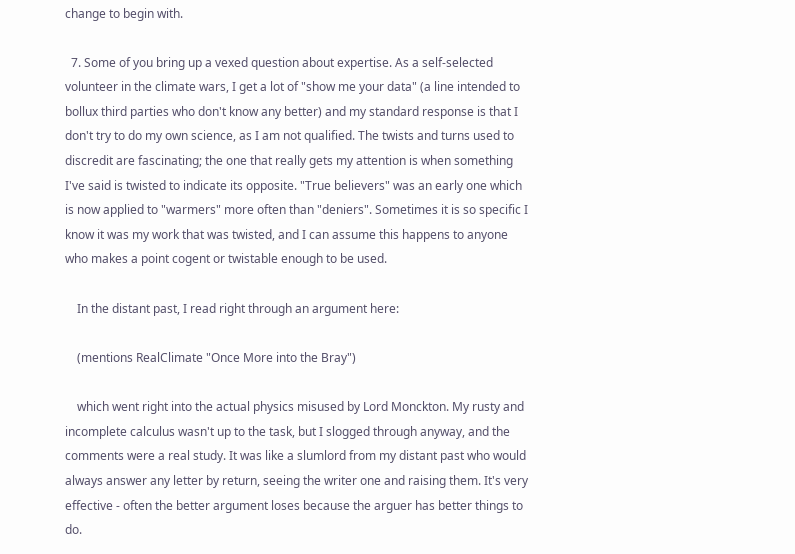change to begin with.

  7. Some of you bring up a vexed question about expertise. As a self-selected volunteer in the climate wars, I get a lot of "show me your data" (a line intended to bollux third parties who don't know any better) and my standard response is that I don't try to do my own science, as I am not qualified. The twists and turns used to discredit are fascinating; the one that really gets my attention is when something I've said is twisted to indicate its opposite. "True believers" was an early one which is now applied to "warmers" more often than "deniers". Sometimes it is so specific I know it was my work that was twisted, and I can assume this happens to anyone who makes a point cogent or twistable enough to be used.

    In the distant past, I read right through an argument here:

    (mentions RealClimate "Once More into the Bray")

    which went right into the actual physics misused by Lord Monckton. My rusty and incomplete calculus wasn't up to the task, but I slogged through anyway, and the comments were a real study. It was like a slumlord from my distant past who would always answer any letter by return, seeing the writer one and raising them. It's very effective - often the better argument loses because the arguer has better things to do.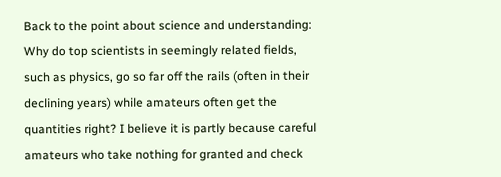Back to the point about science and understanding: Why do top scientists in seemingly related fields, such as physics, go so far off the rails (often in their declining years) while amateurs often get the quantities right? I believe it is partly because careful amateurs who take nothing for granted and check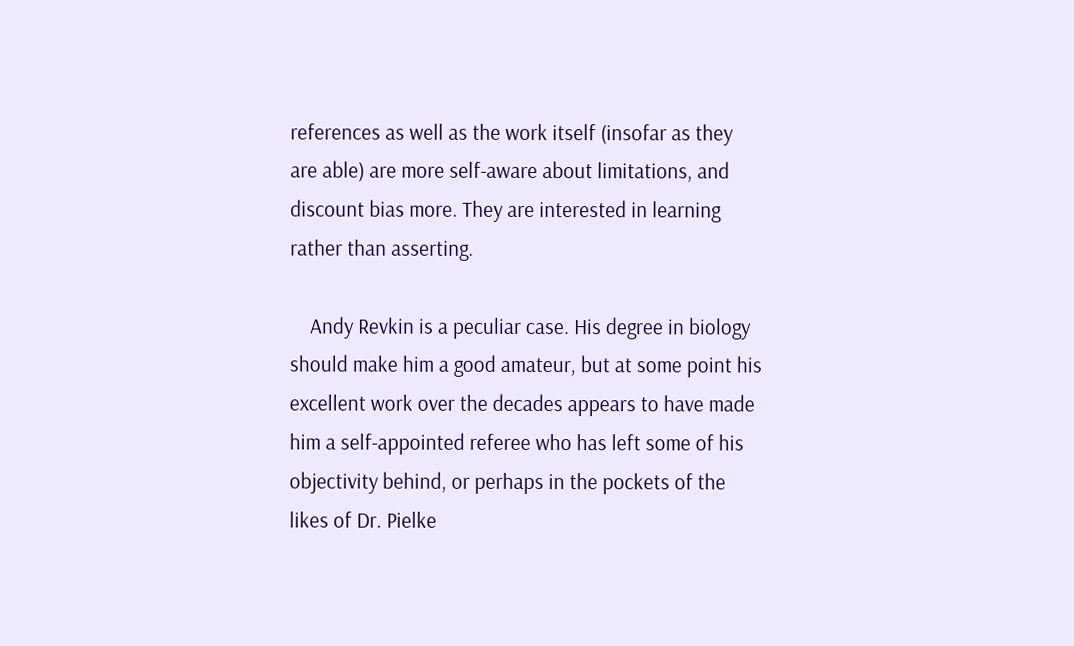references as well as the work itself (insofar as they are able) are more self-aware about limitations, and discount bias more. They are interested in learning rather than asserting.

    Andy Revkin is a peculiar case. His degree in biology should make him a good amateur, but at some point his excellent work over the decades appears to have made him a self-appointed referee who has left some of his objectivity behind, or perhaps in the pockets of the likes of Dr. Pielke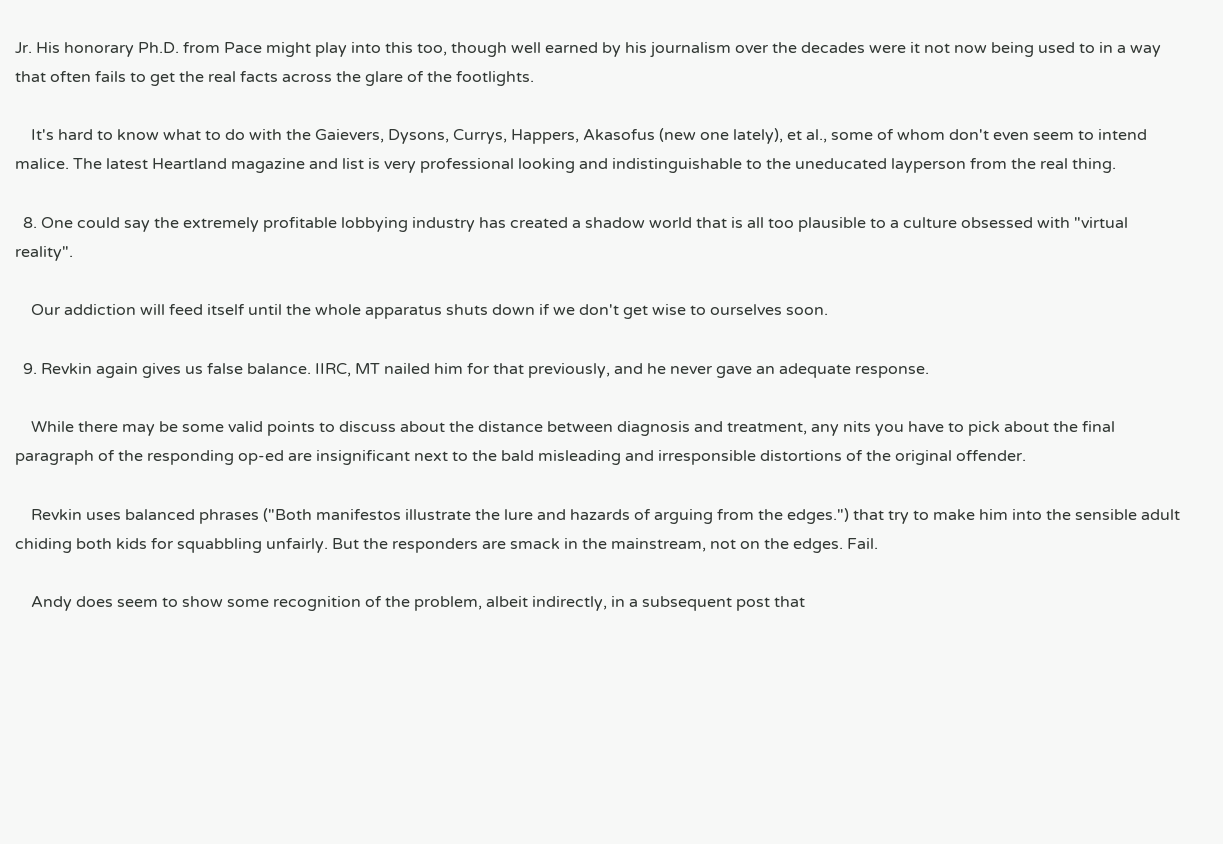Jr. His honorary Ph.D. from Pace might play into this too, though well earned by his journalism over the decades were it not now being used to in a way that often fails to get the real facts across the glare of the footlights.

    It's hard to know what to do with the Gaievers, Dysons, Currys, Happers, Akasofus (new one lately), et al., some of whom don't even seem to intend malice. The latest Heartland magazine and list is very professional looking and indistinguishable to the uneducated layperson from the real thing.

  8. One could say the extremely profitable lobbying industry has created a shadow world that is all too plausible to a culture obsessed with "virtual reality".

    Our addiction will feed itself until the whole apparatus shuts down if we don't get wise to ourselves soon.

  9. Revkin again gives us false balance. IIRC, MT nailed him for that previously, and he never gave an adequate response.

    While there may be some valid points to discuss about the distance between diagnosis and treatment, any nits you have to pick about the final paragraph of the responding op-ed are insignificant next to the bald misleading and irresponsible distortions of the original offender.

    Revkin uses balanced phrases ("Both manifestos illustrate the lure and hazards of arguing from the edges.") that try to make him into the sensible adult chiding both kids for squabbling unfairly. But the responders are smack in the mainstream, not on the edges. Fail.

    Andy does seem to show some recognition of the problem, albeit indirectly, in a subsequent post that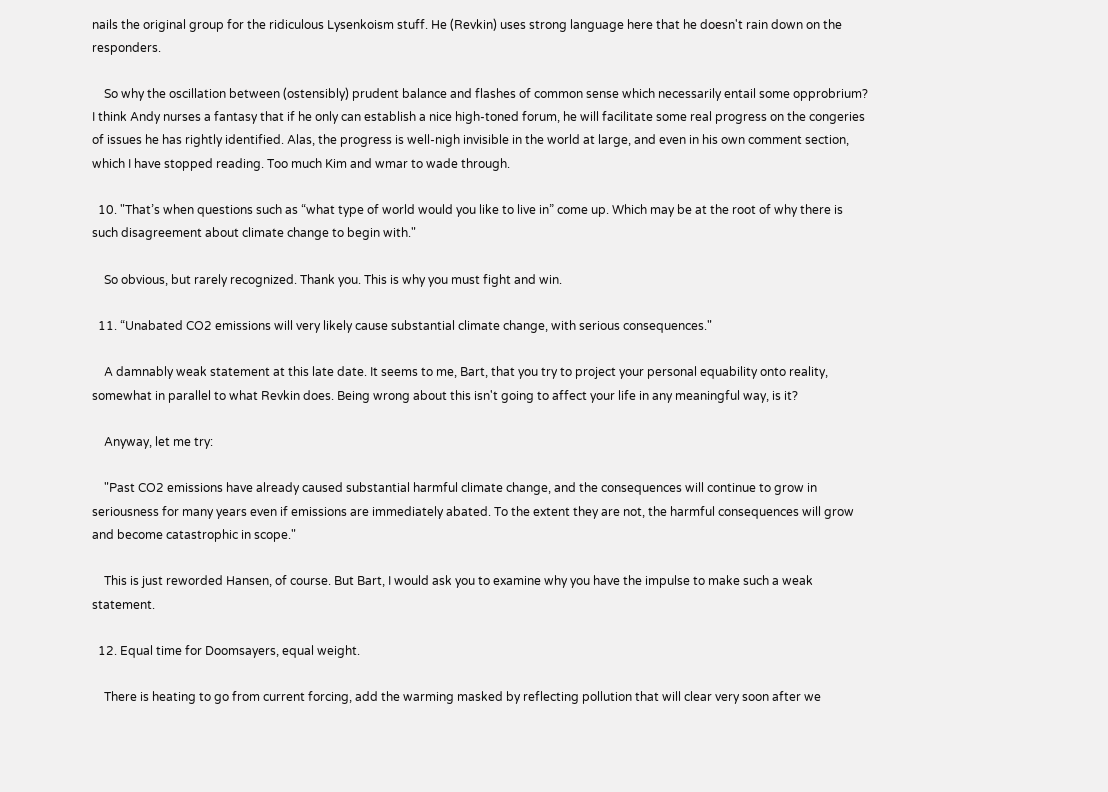nails the original group for the ridiculous Lysenkoism stuff. He (Revkin) uses strong language here that he doesn't rain down on the responders.

    So why the oscillation between (ostensibly) prudent balance and flashes of common sense which necessarily entail some opprobrium? I think Andy nurses a fantasy that if he only can establish a nice high-toned forum, he will facilitate some real progress on the congeries of issues he has rightly identified. Alas, the progress is well-nigh invisible in the world at large, and even in his own comment section, which I have stopped reading. Too much Kim and wmar to wade through.

  10. "That’s when questions such as “what type of world would you like to live in” come up. Which may be at the root of why there is such disagreement about climate change to begin with."

    So obvious, but rarely recognized. Thank you. This is why you must fight and win.

  11. “Unabated CO2 emissions will very likely cause substantial climate change, with serious consequences."

    A damnably weak statement at this late date. It seems to me, Bart, that you try to project your personal equability onto reality, somewhat in parallel to what Revkin does. Being wrong about this isn't going to affect your life in any meaningful way, is it?

    Anyway, let me try:

    "Past CO2 emissions have already caused substantial harmful climate change, and the consequences will continue to grow in seriousness for many years even if emissions are immediately abated. To the extent they are not, the harmful consequences will grow and become catastrophic in scope."

    This is just reworded Hansen, of course. But Bart, I would ask you to examine why you have the impulse to make such a weak statement.

  12. Equal time for Doomsayers, equal weight.

    There is heating to go from current forcing, add the warming masked by reflecting pollution that will clear very soon after we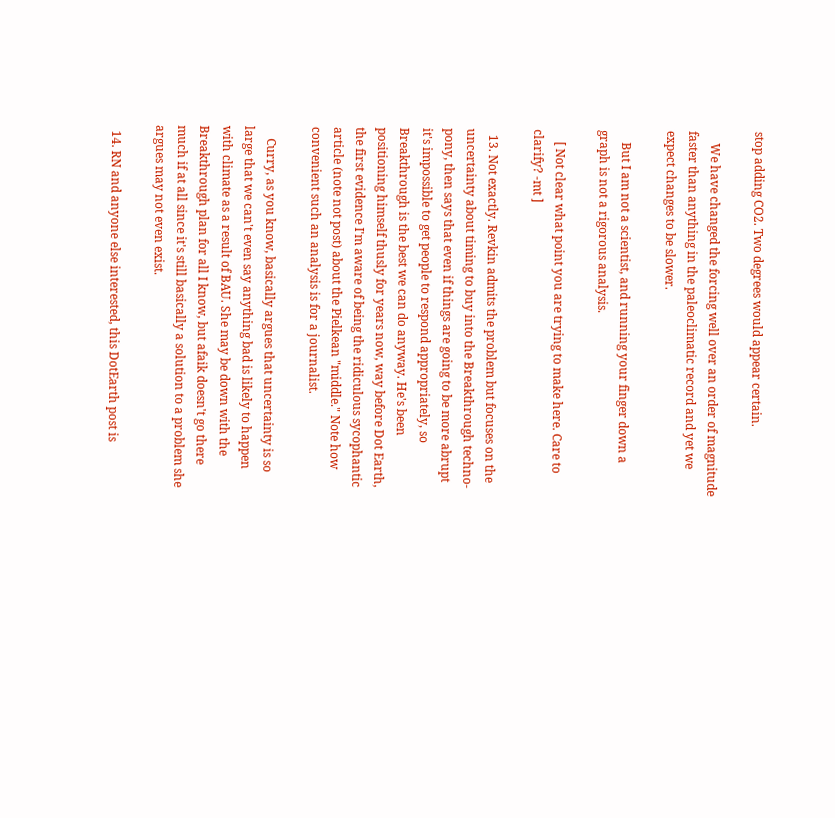stop adding CO2. Two degrees would appear certain.

    We have changed the forcing well over an order of magnitude faster than anything in the paleoclimatic record and yet we expect changes to be slower.

    But I am not a scientist, and running your finger down a graph is not a rigorous analysis.

    [ Not clear what point you are trying to make here. Care to clarify? -mt ]

  13. Not exactly. Revkin admits the problem but focuses on the uncertainty about timing to buy into the Breakthrough techno-pony, then says that even if things are going to be more abrupt it's impossible to get people to respond appropriately, so Breakthrough is the best we can do anyway. He's been positioning himself thusly for years now, way before Dot Earth, the first evidence I'm aware of being the ridiculous sycophantic article (note not post) about the Pielkean "middle." Note how convenient such an analysis is for a journalist.

    Curry, as you know, basically argues that uncertainty is so large that we can't even say anything bad is likely to happen with climate as a result of BAU. She may be down with the Breakthrough plan for all I know, but afaik doesn't go there much if at all since it's still basically a solution to a problem she argues may not even exist.

  14. RN and anyone else interested, this DotEarth post is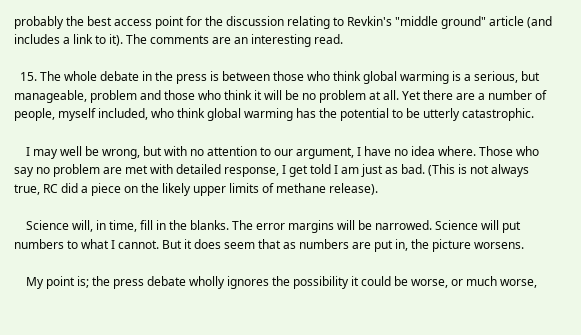probably the best access point for the discussion relating to Revkin's "middle ground" article (and includes a link to it). The comments are an interesting read.

  15. The whole debate in the press is between those who think global warming is a serious, but manageable, problem and those who think it will be no problem at all. Yet there are a number of people, myself included, who think global warming has the potential to be utterly catastrophic.

    I may well be wrong, but with no attention to our argument, I have no idea where. Those who say no problem are met with detailed response, I get told I am just as bad. (This is not always true, RC did a piece on the likely upper limits of methane release).

    Science will, in time, fill in the blanks. The error margins will be narrowed. Science will put numbers to what I cannot. But it does seem that as numbers are put in, the picture worsens.

    My point is; the press debate wholly ignores the possibility it could be worse, or much worse,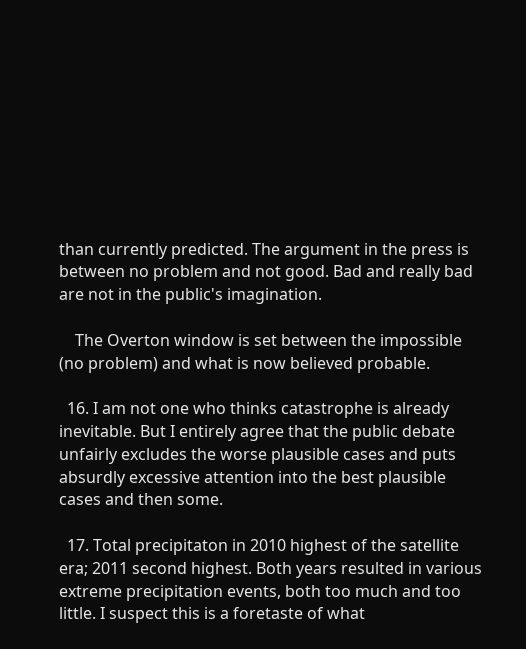than currently predicted. The argument in the press is between no problem and not good. Bad and really bad are not in the public's imagination.

    The Overton window is set between the impossible (no problem) and what is now believed probable.

  16. I am not one who thinks catastrophe is already inevitable. But I entirely agree that the public debate unfairly excludes the worse plausible cases and puts absurdly excessive attention into the best plausible cases and then some.

  17. Total precipitaton in 2010 highest of the satellite era; 2011 second highest. Both years resulted in various extreme precipitation events, both too much and too little. I suspect this is a foretaste of what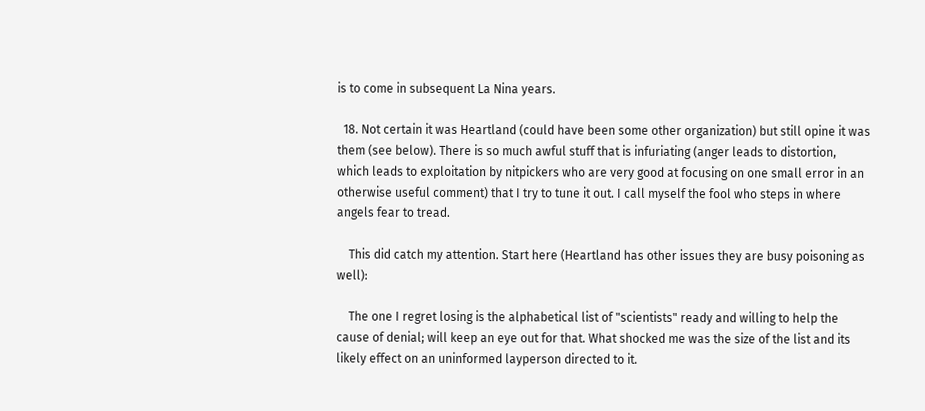is to come in subsequent La Nina years.

  18. Not certain it was Heartland (could have been some other organization) but still opine it was them (see below). There is so much awful stuff that is infuriating (anger leads to distortion, which leads to exploitation by nitpickers who are very good at focusing on one small error in an otherwise useful comment) that I try to tune it out. I call myself the fool who steps in where angels fear to tread.

    This did catch my attention. Start here (Heartland has other issues they are busy poisoning as well):

    The one I regret losing is the alphabetical list of "scientists" ready and willing to help the cause of denial; will keep an eye out for that. What shocked me was the size of the list and its likely effect on an uninformed layperson directed to it.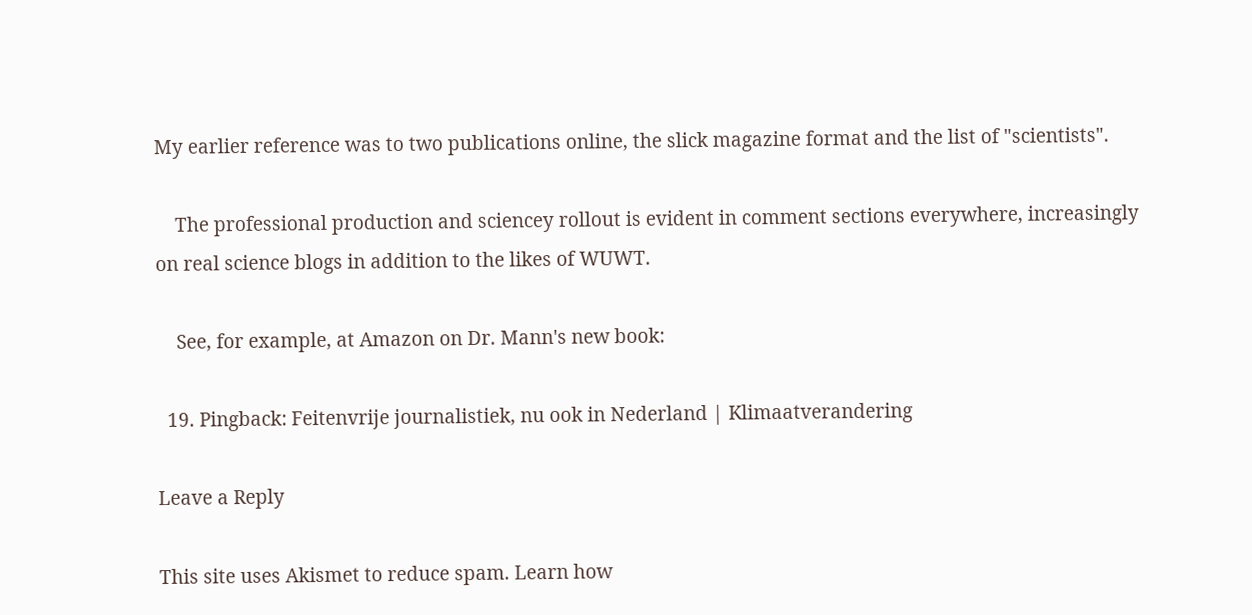My earlier reference was to two publications online, the slick magazine format and the list of "scientists".

    The professional production and sciencey rollout is evident in comment sections everywhere, increasingly on real science blogs in addition to the likes of WUWT.

    See, for example, at Amazon on Dr. Mann's new book:

  19. Pingback: Feitenvrije journalistiek, nu ook in Nederland | Klimaatverandering

Leave a Reply

This site uses Akismet to reduce spam. Learn how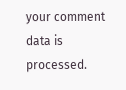your comment data is processed.